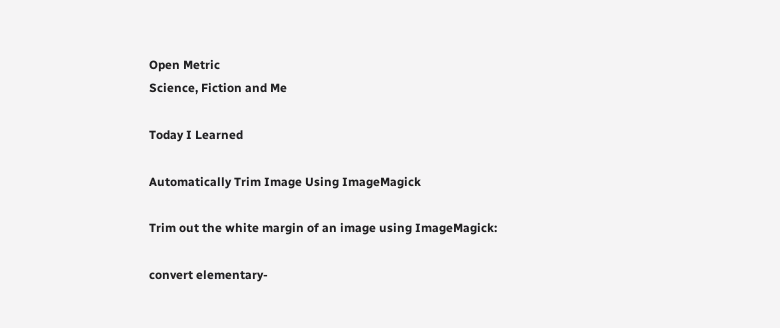Open Metric
Science, Fiction and Me

Today I Learned

Automatically Trim Image Using ImageMagick

Trim out the white margin of an image using ImageMagick:

convert elementary-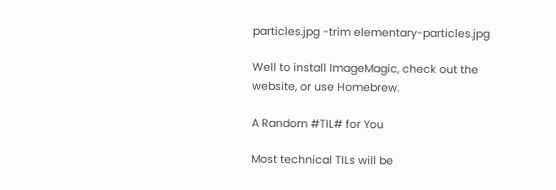particles.jpg -trim elementary-particles.jpg

Well to install ImageMagic, check out the website, or use Homebrew.

A Random #TIL# for You

Most technical TILs will be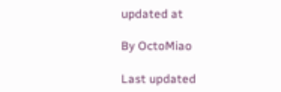updated at

By OctoMiao

Last updated